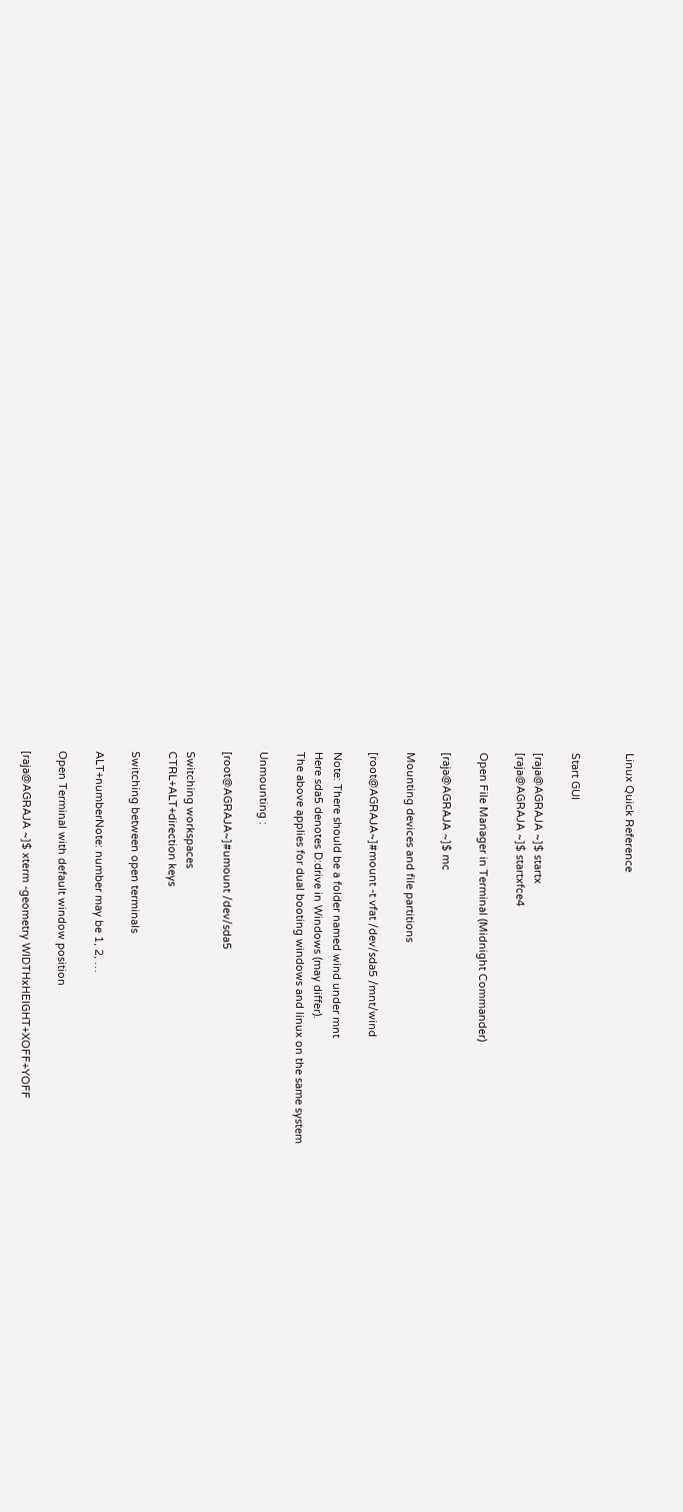Linux Quick Reference


Start GUI

[raja@AGRAJA ~]$ startx
[raja@AGRAJA ~]$ startxfce4

Open File Manager in Terminal (Midnight Commander)

[raja@AGRAJA ~]$ mc

Mounting devices and file partitions

[root@AGRAJA~]#mount -t vfat /dev/sda5 /mnt/wind

Note: There should be a folder named wind under mnt
Here sda5 denotes D:drive in Windows (may differ).
The above applies for dual booting windows and linux on the same system

Unmounting :

[root@AGRAJA~]#umount /dev/sda5

Switching workspaces
CTRL+ALT+direction keys

Switching between open terminals

ALT+numberNote: number may be 1, 2, …

Open Terminal with default window position

[raja@AGRAJA ~]$ xterm -geometry WIDTHxHEIGHT+XOFF+YOFF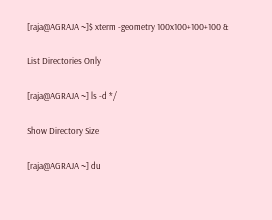[raja@AGRAJA ~]$ xterm -geometry 100x100+100+100 &

List Directories Only

[raja@AGRAJA ~] ls -d */

Show Directory Size

[raja@AGRAJA ~] du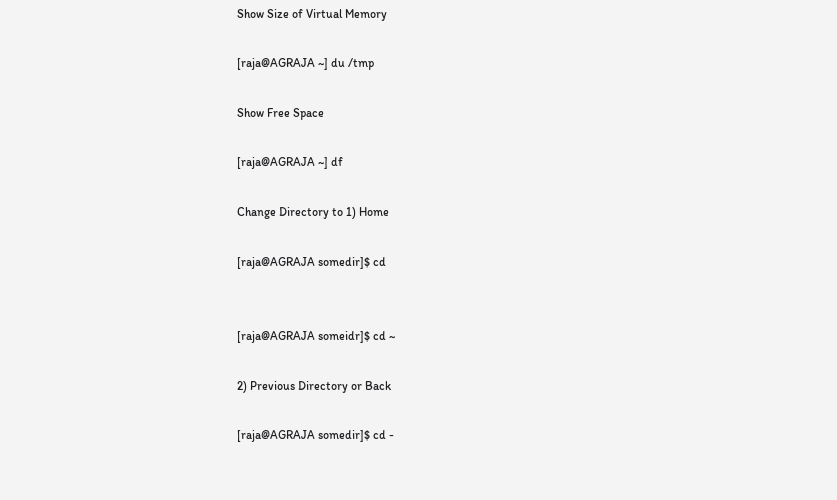Show Size of Virtual Memory

[raja@AGRAJA ~] du /tmp

Show Free Space

[raja@AGRAJA ~] df

Change Directory to 1) Home

[raja@AGRAJA somedir]$ cd


[raja@AGRAJA someidr]$ cd ~

2) Previous Directory or Back

[raja@AGRAJA somedir]$ cd -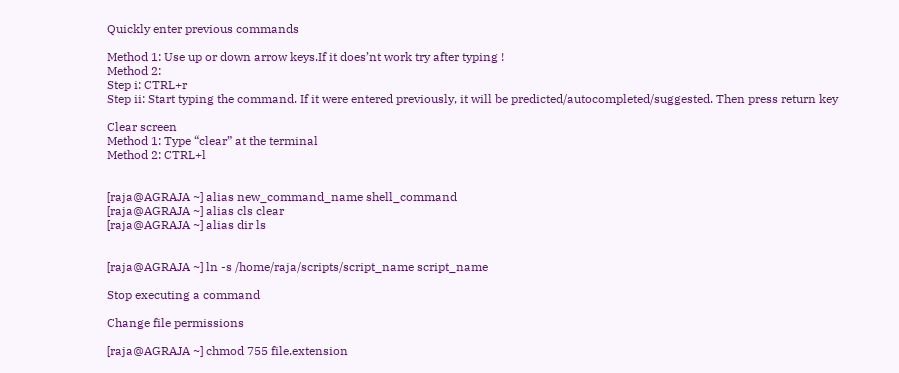Quickly enter previous commands

Method 1: Use up or down arrow keys.If it does’nt work try after typing !
Method 2:
Step i: CTRL+r
Step ii: Start typing the command. If it were entered previously, it will be predicted/autocompleted/suggested. Then press return key

Clear screen
Method 1: Type “clear” at the terminal
Method 2: CTRL+l


[raja@AGRAJA ~] alias new_command_name shell_command
[raja@AGRAJA ~] alias cls clear
[raja@AGRAJA ~] alias dir ls


[raja@AGRAJA ~] ln -s /home/raja/scripts/script_name script_name

Stop executing a command

Change file permissions

[raja@AGRAJA ~] chmod 755 file.extension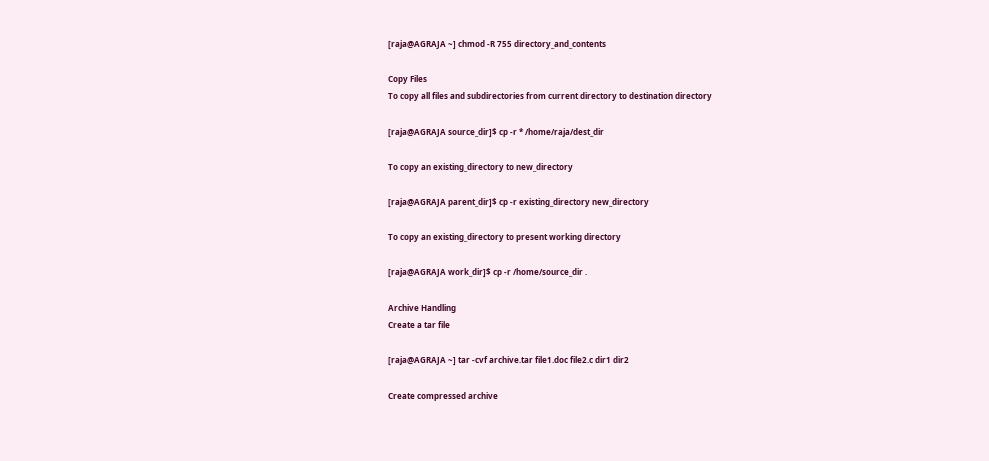[raja@AGRAJA ~] chmod -R 755 directory_and_contents

Copy Files
To copy all files and subdirectories from current directory to destination directory

[raja@AGRAJA source_dir]$ cp -r * /home/raja/dest_dir

To copy an existing_directory to new_directory

[raja@AGRAJA parent_dir]$ cp -r existing_directory new_directory

To copy an existing_directory to present working directory

[raja@AGRAJA work_dir]$ cp -r /home/source_dir .

Archive Handling
Create a tar file

[raja@AGRAJA ~] tar -cvf archive.tar file1.doc file2.c dir1 dir2

Create compressed archive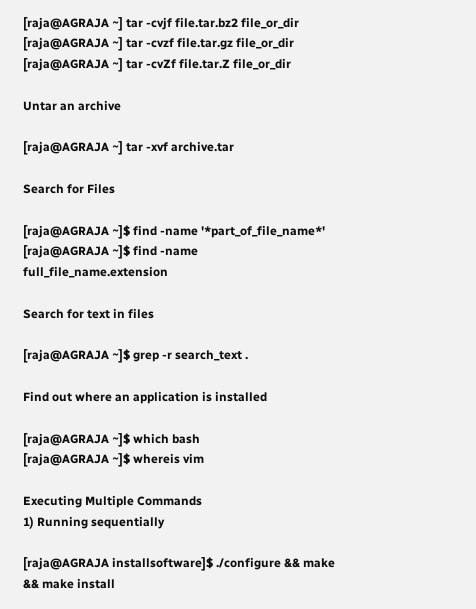[raja@AGRAJA ~] tar -cvjf file.tar.bz2 file_or_dir
[raja@AGRAJA ~] tar -cvzf file.tar.gz file_or_dir
[raja@AGRAJA ~] tar -cvZf file.tar.Z file_or_dir

Untar an archive

[raja@AGRAJA ~] tar -xvf archive.tar

Search for Files

[raja@AGRAJA ~]$ find -name '*part_of_file_name*'
[raja@AGRAJA ~]$ find -name full_file_name.extension

Search for text in files

[raja@AGRAJA ~]$ grep -r search_text .

Find out where an application is installed

[raja@AGRAJA ~]$ which bash
[raja@AGRAJA ~]$ whereis vim

Executing Multiple Commands
1) Running sequentially

[raja@AGRAJA installsoftware]$ ./configure && make && make install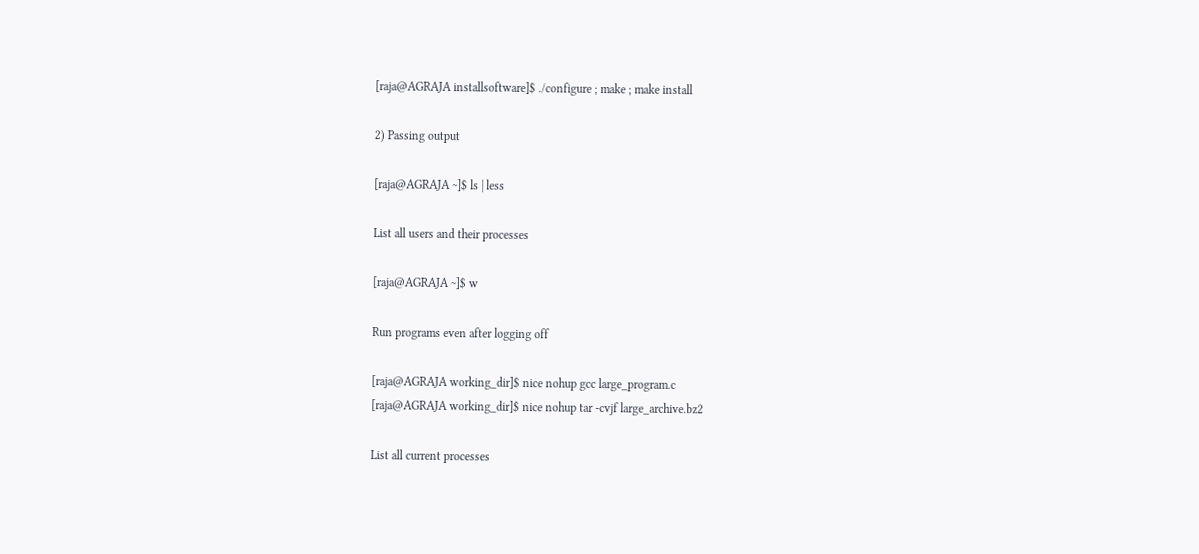[raja@AGRAJA installsoftware]$ ./configure ; make ; make install

2) Passing output

[raja@AGRAJA ~]$ ls | less

List all users and their processes

[raja@AGRAJA ~]$ w

Run programs even after logging off

[raja@AGRAJA working_dir]$ nice nohup gcc large_program.c
[raja@AGRAJA working_dir]$ nice nohup tar -cvjf large_archive.bz2

List all current processes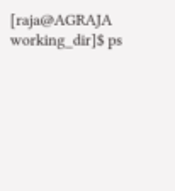[raja@AGRAJA working_dir]$ ps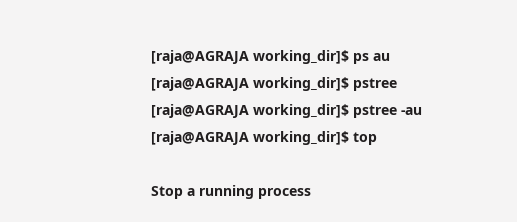[raja@AGRAJA working_dir]$ ps au
[raja@AGRAJA working_dir]$ pstree
[raja@AGRAJA working_dir]$ pstree -au
[raja@AGRAJA working_dir]$ top

Stop a running process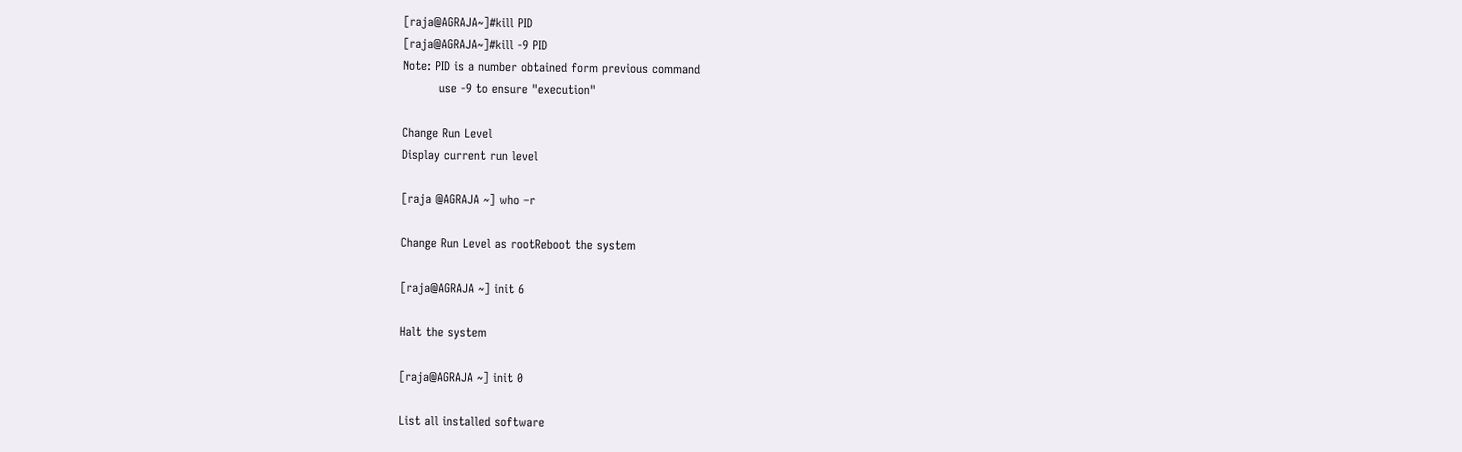[raja@AGRAJA~]#kill PID
[raja@AGRAJA~]#kill -9 PID
Note: PID is a number obtained form previous command
         use -9 to ensure "execution"

Change Run Level
Display current run level

[raja @AGRAJA ~] who –r

Change Run Level as rootReboot the system

[raja@AGRAJA ~] init 6

Halt the system

[raja@AGRAJA ~] init 0

List all installed software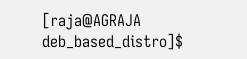[raja@AGRAJA deb_based_distro]$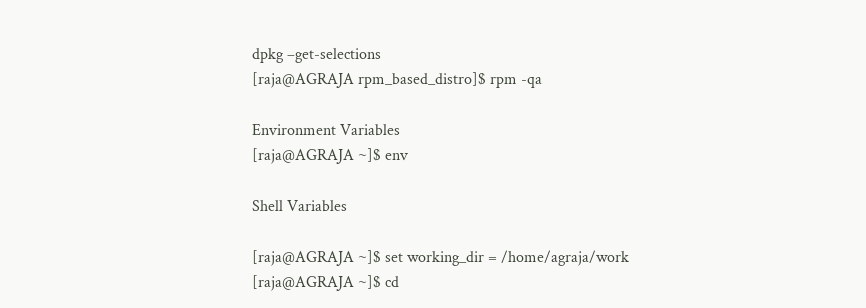dpkg –get-selections
[raja@AGRAJA rpm_based_distro]$ rpm -qa

Environment Variables
[raja@AGRAJA ~]$ env

Shell Variables

[raja@AGRAJA ~]$ set working_dir = /home/agraja/work
[raja@AGRAJA ~]$ cd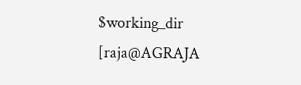$working_dir
[raja@AGRAJA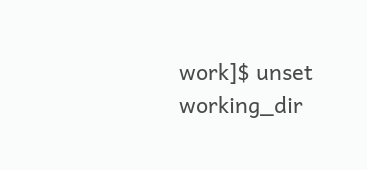work]$ unset working_dir